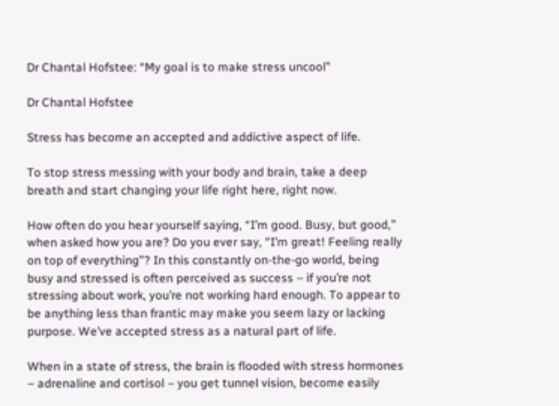Dr Chantal Hofstee: “My goal is to make stress uncool”

Dr Chantal Hofstee

Stress has become an accepted and addictive aspect of life.

To stop stress messing with your body and brain, take a deep breath and start changing your life right here, right now.

How often do you hear yourself saying, “I’m good. Busy, but good,” when asked how you are? Do you ever say, “I’m great! Feeling really on top of everything”? In this constantly on-the-go world, being busy and stressed is often perceived as success – if you’re not stressing about work, you’re not working hard enough. To appear to be anything less than frantic may make you seem lazy or lacking purpose. We’ve accepted stress as a natural part of life.

When in a state of stress, the brain is flooded with stress hormones – adrenaline and cortisol – you get tunnel vision, become easily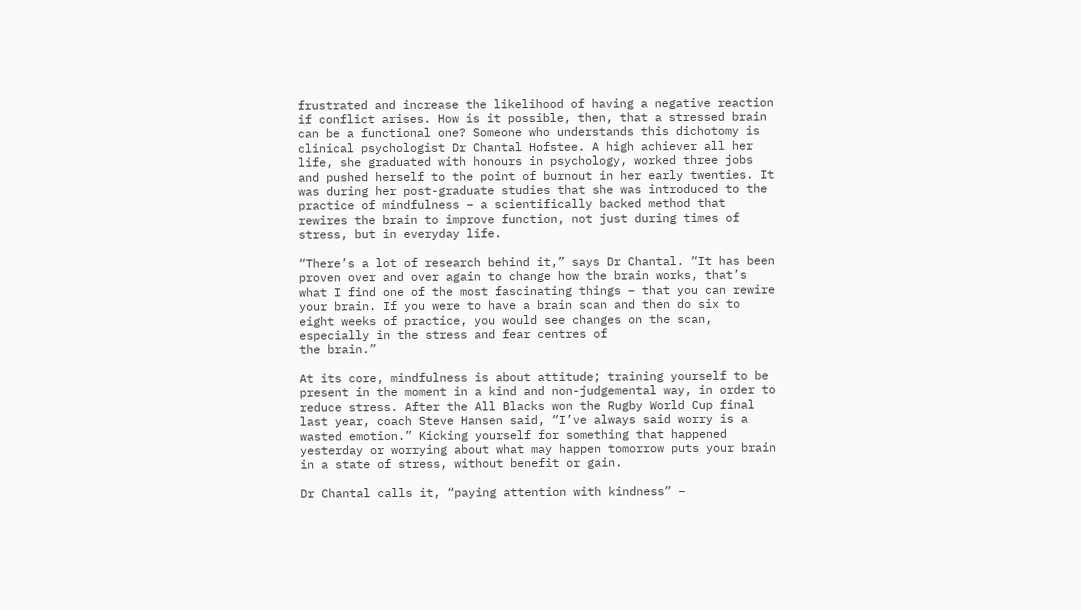frustrated and increase the likelihood of having a negative reaction if conflict arises. How is it possible, then, that a stressed brain can be a functional one? Someone who understands this dichotomy is clinical psychologist Dr Chantal Hofstee. A high achiever all her life, she graduated with honours in psychology, worked three jobs and pushed herself to the point of burnout in her early twenties. It was during her post-graduate studies that she was introduced to the practice of mindfulness – a scientifically backed method that rewires the brain to improve function, not just during times of stress, but in everyday life.

“There’s a lot of research behind it,” says Dr Chantal. “It has been proven over and over again to change how the brain works, that’s what I find one of the most fascinating things – that you can rewire your brain. If you were to have a brain scan and then do six to eight weeks of practice, you would see changes on the scan, especially in the stress and fear centres of
the brain.”

At its core, mindfulness is about attitude; training yourself to be present in the moment in a kind and non-judgemental way, in order to reduce stress. After the All Blacks won the Rugby World Cup final last year, coach Steve Hansen said, “I’ve always said worry is a wasted emotion.” Kicking yourself for something that happened yesterday or worrying about what may happen tomorrow puts your brain in a state of stress, without benefit or gain.

Dr Chantal calls it, “paying attention with kindness” –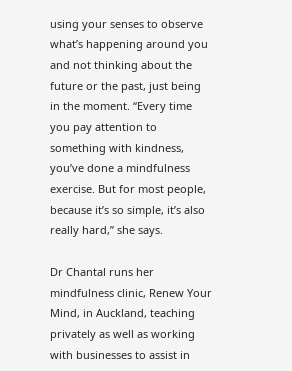using your senses to observe what’s happening around you and not thinking about the future or the past, just being in the moment. “Every time you pay attention to something with kindness, you’ve done a mindfulness exercise. But for most people, because it’s so simple, it’s also really hard,” she says.

Dr Chantal runs her mindfulness clinic, Renew Your Mind, in Auckland, teaching privately as well as working with businesses to assist in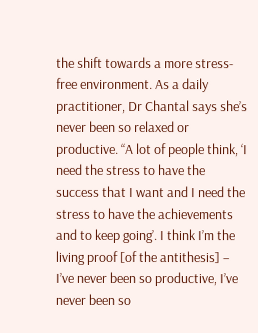the shift towards a more stress-free environment. As a daily practitioner, Dr Chantal says she’s never been so relaxed or productive. “A lot of people think, ‘I need the stress to have the success that I want and I need the stress to have the achievements and to keep going’. I think I’m the living proof [of the antithesis] – I’ve never been so productive, I’ve never been so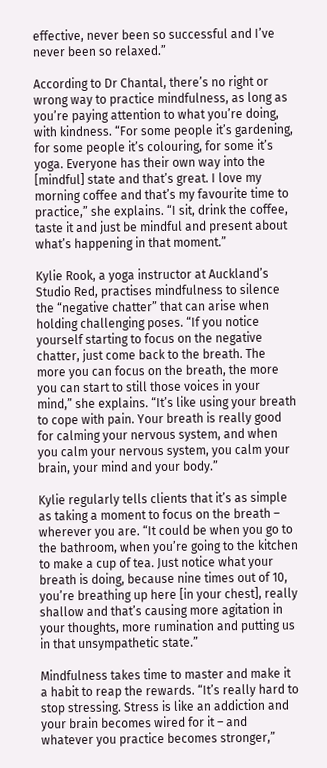effective, never been so successful and I’ve never been so relaxed.”

According to Dr Chantal, there’s no right or wrong way to practice mindfulness, as long as you’re paying attention to what you’re doing, with kindness. “For some people it’s gardening, for some people it’s colouring, for some it’s yoga. Everyone has their own way into the [mindful] state and that’s great. I love my morning coffee and that’s my favourite time to practice,” she explains. “I sit, drink the coffee, taste it and just be mindful and present about what’s happening in that moment.”

Kylie Rook, a yoga instructor at Auckland’s Studio Red, practises mindfulness to silence the “negative chatter” that can arise when holding challenging poses. “If you notice yourself starting to focus on the negative chatter, just come back to the breath. The more you can focus on the breath, the more you can start to still those voices in your mind,” she explains. “It’s like using your breath to cope with pain. Your breath is really good for calming your nervous system, and when you calm your nervous system, you calm your brain, your mind and your body.”

Kylie regularly tells clients that it’s as simple as taking a moment to focus on the breath – wherever you are. “It could be when you go to the bathroom, when you’re going to the kitchen to make a cup of tea. Just notice what your breath is doing, because nine times out of 10, you’re breathing up here [in your chest], really shallow and that’s causing more agitation in your thoughts, more rumination and putting us in that unsympathetic state.”

Mindfulness takes time to master and make it a habit to reap the rewards. “It’s really hard to stop stressing. Stress is like an addiction and your brain becomes wired for it – and whatever you practice becomes stronger,”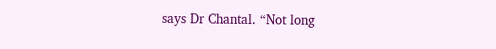says Dr Chantal. “Not long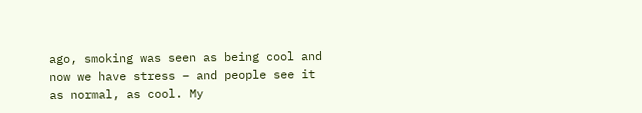ago, smoking was seen as being cool and now we have stress – and people see it as normal, as cool. My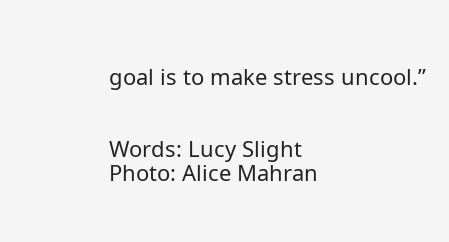goal is to make stress uncool.”


Words: Lucy Slight
Photo: Alice Mahran